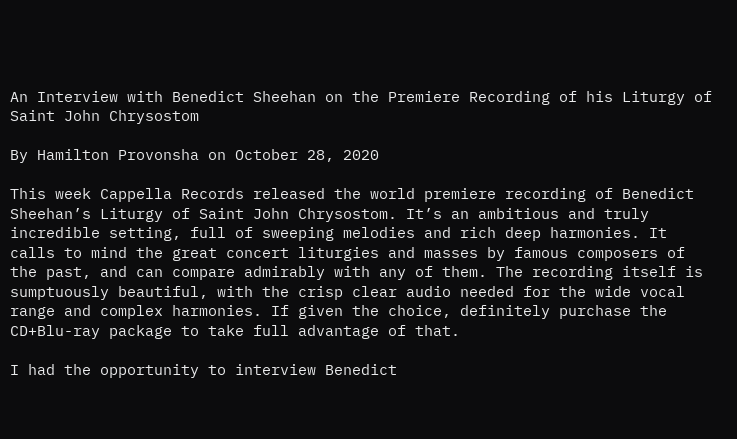An Interview with Benedict Sheehan on the Premiere Recording of his Liturgy of Saint John Chrysostom

By Hamilton Provonsha on October 28, 2020

This week Cappella Records released the world premiere recording of Benedict Sheehan’s Liturgy of Saint John Chrysostom. It’s an ambitious and truly incredible setting, full of sweeping melodies and rich deep harmonies. It calls to mind the great concert liturgies and masses by famous composers of the past, and can compare admirably with any of them. The recording itself is sumptuously beautiful, with the crisp clear audio needed for the wide vocal range and complex harmonies. If given the choice, definitely purchase the CD+Blu-ray package to take full advantage of that.

I had the opportunity to interview Benedict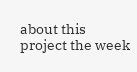about this project the week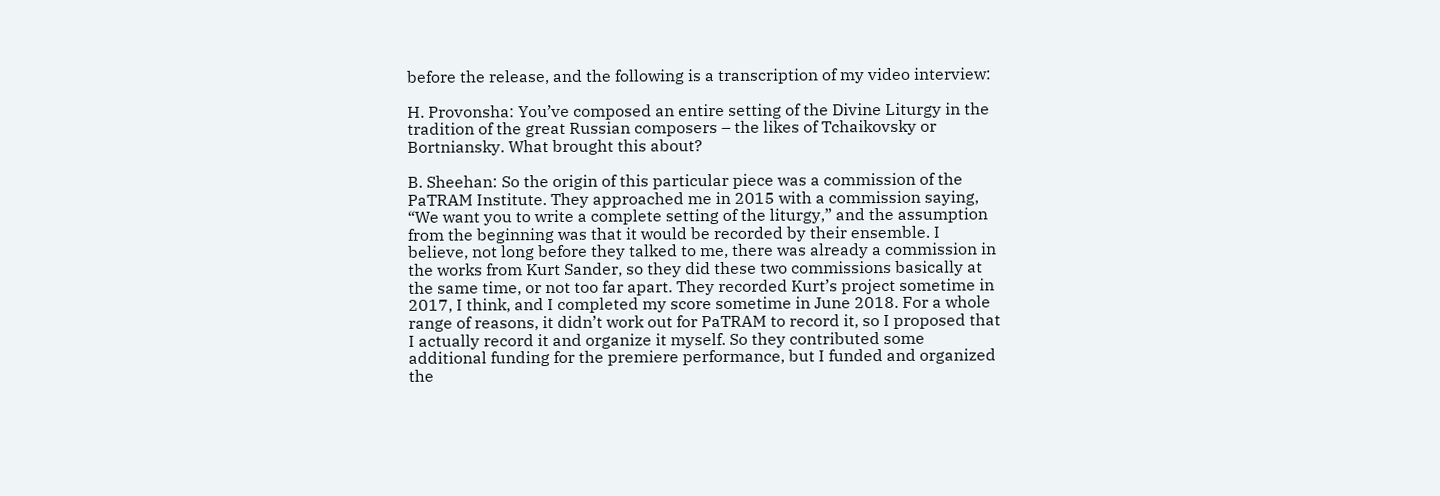before the release, and the following is a transcription of my video interview:

H. Provonsha: You’ve composed an entire setting of the Divine Liturgy in the tradition of the great Russian composers – the likes of Tchaikovsky or Bortniansky. What brought this about?

B. Sheehan: So the origin of this particular piece was a commission of the PaTRAM Institute. They approached me in 2015 with a commission saying, “We want you to write a complete setting of the liturgy,” and the assumption from the beginning was that it would be recorded by their ensemble. I believe, not long before they talked to me, there was already a commission in the works from Kurt Sander, so they did these two commissions basically at the same time, or not too far apart. They recorded Kurt’s project sometime in 2017, I think, and I completed my score sometime in June 2018. For a whole range of reasons, it didn’t work out for PaTRAM to record it, so I proposed that I actually record it and organize it myself. So they contributed some additional funding for the premiere performance, but I funded and organized the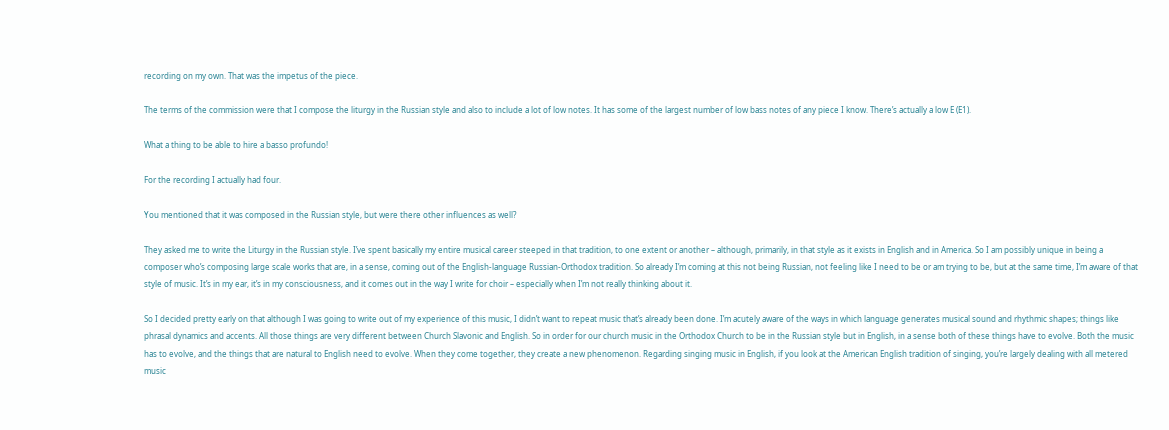recording on my own. That was the impetus of the piece.

The terms of the commission were that I compose the liturgy in the Russian style and also to include a lot of low notes. It has some of the largest number of low bass notes of any piece I know. There’s actually a low E (E1).

What a thing to be able to hire a basso profundo!

For the recording I actually had four.

You mentioned that it was composed in the Russian style, but were there other influences as well?

They asked me to write the Liturgy in the Russian style. I’ve spent basically my entire musical career steeped in that tradition, to one extent or another – although, primarily, in that style as it exists in English and in America. So I am possibly unique in being a composer who’s composing large scale works that are, in a sense, coming out of the English-language Russian-Orthodox tradition. So already I’m coming at this not being Russian, not feeling like I need to be or am trying to be, but at the same time, I’m aware of that style of music. It’s in my ear, it’s in my consciousness, and it comes out in the way I write for choir – especially when I’m not really thinking about it.

So I decided pretty early on that although I was going to write out of my experience of this music, I didn’t want to repeat music that’s already been done. I’m acutely aware of the ways in which language generates musical sound and rhythmic shapes; things like phrasal dynamics and accents. All those things are very different between Church Slavonic and English. So in order for our church music in the Orthodox Church to be in the Russian style but in English, in a sense both of these things have to evolve. Both the music has to evolve, and the things that are natural to English need to evolve. When they come together, they create a new phenomenon. Regarding singing music in English, if you look at the American English tradition of singing, you’re largely dealing with all metered music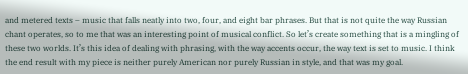and metered texts – music that falls neatly into two, four, and eight bar phrases. But that is not quite the way Russian chant operates, so to me that was an interesting point of musical conflict. So let’s create something that is a mingling of these two worlds. It’s this idea of dealing with phrasing, with the way accents occur, the way text is set to music. I think the end result with my piece is neither purely American nor purely Russian in style, and that was my goal.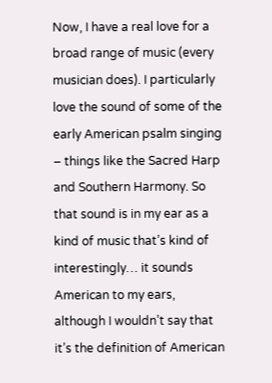Now, I have a real love for a broad range of music (every musician does). I particularly love the sound of some of the early American psalm singing – things like the Sacred Harp and Southern Harmony. So that sound is in my ear as a kind of music that’s kind of interestingly… it sounds American to my ears, although I wouldn’t say that it’s the definition of American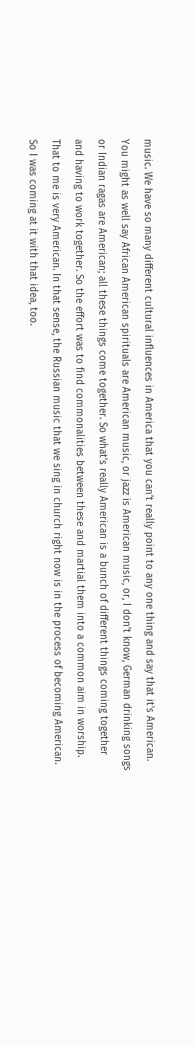music. We have so many different cultural influences in America that you can’t really point to any one thing and say that it’s American. You might as well say African American spirituals are American music, or jazz is American music, or, I don’t know, German drinking songs or Indian ragas are American; all these things come together. So what’s really American is a bunch of different things coming together and having to work together. So the effort was to find commonalities between these and martial them into a common aim in worship. That to me is very American. In that sense, the Russian music that we sing in church right now is in the process of becoming American. So I was coming at it with that idea, too.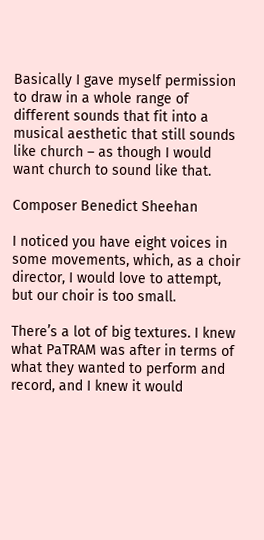Basically I gave myself permission to draw in a whole range of different sounds that fit into a musical aesthetic that still sounds like church – as though I would want church to sound like that.

Composer Benedict Sheehan

I noticed you have eight voices in some movements, which, as a choir director, I would love to attempt, but our choir is too small.

There’s a lot of big textures. I knew what PaTRAM was after in terms of what they wanted to perform and record, and I knew it would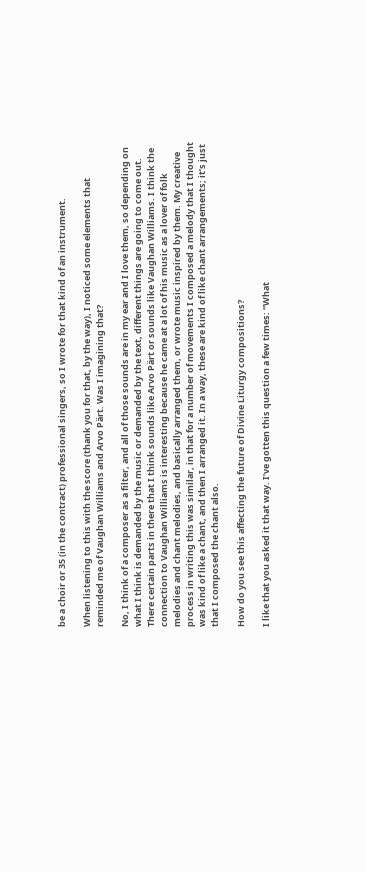be a choir or 35 (in the contract) professional singers, so I wrote for that kind of an instrument.

When listening to this with the score (thank you for that, by the way), I noticed some elements that reminded me of Vaughan Williams and Arvo Pärt. Was I imagining that?

No, I think of a composer as a filter, and all of those sounds are in my ear and I love them, so depending on what I think is demanded by the music or demanded by the text, different things are going to come out. There certain parts in there that I think sounds like Arvo Pärt or sounds like Vaughan Williams. I think the connection to Vaughan Williams is interesting because he came at a lot of his music as a lover of folk melodies and chant melodies, and basically arranged them, or wrote music inspired by them. My creative process in writing this was similar, in that for a number of movements I composed a melody that I thought was kind of like a chant, and then I arranged it. In a way, these are kind of like chant arrangements; it’s just that I composed the chant also.

How do you see this affecting the future of Divine Liturgy compositions?

I like that you asked it that way. I’ve gotten this question a few times: “What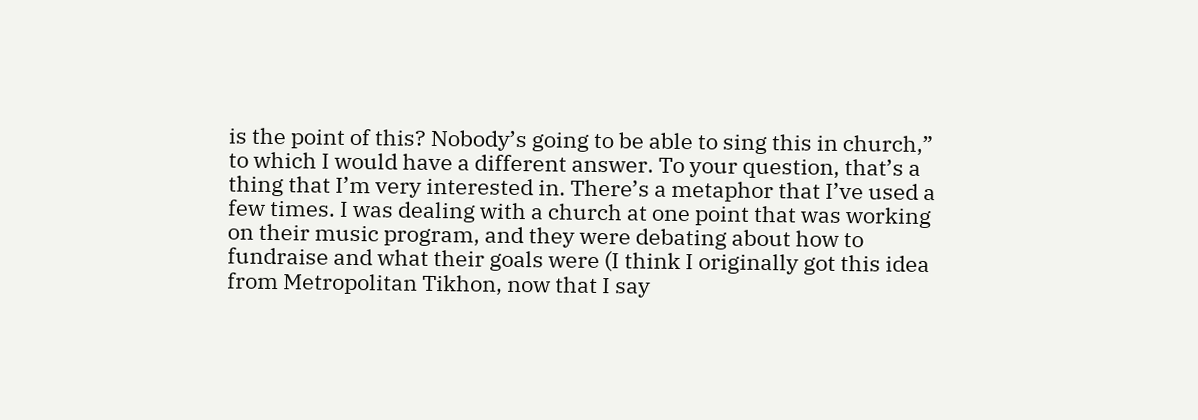is the point of this? Nobody’s going to be able to sing this in church,” to which I would have a different answer. To your question, that’s a thing that I’m very interested in. There’s a metaphor that I’ve used a few times. I was dealing with a church at one point that was working on their music program, and they were debating about how to fundraise and what their goals were (I think I originally got this idea from Metropolitan Tikhon, now that I say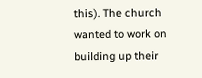this). The church wanted to work on building up their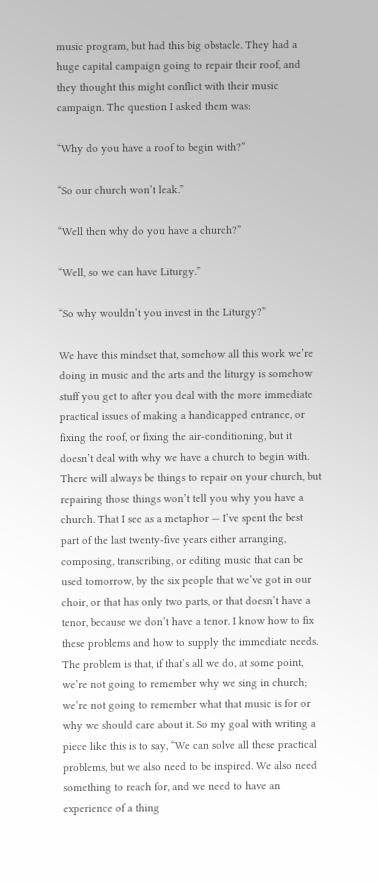music program, but had this big obstacle. They had a huge capital campaign going to repair their roof, and they thought this might conflict with their music campaign. The question I asked them was:

“Why do you have a roof to begin with?”

“So our church won’t leak.”

“Well then why do you have a church?”

“Well, so we can have Liturgy.”

“So why wouldn’t you invest in the Liturgy?”

We have this mindset that, somehow all this work we’re doing in music and the arts and the liturgy is somehow stuff you get to after you deal with the more immediate practical issues of making a handicapped entrance, or fixing the roof, or fixing the air-conditioning, but it doesn’t deal with why we have a church to begin with. There will always be things to repair on your church, but repairing those things won’t tell you why you have a church. That I see as a metaphor — I’ve spent the best part of the last twenty-five years either arranging, composing, transcribing, or editing music that can be used tomorrow, by the six people that we’ve got in our choir, or that has only two parts, or that doesn’t have a tenor, because we don’t have a tenor. I know how to fix these problems and how to supply the immediate needs. The problem is that, if that’s all we do, at some point, we’re not going to remember why we sing in church; we’re not going to remember what that music is for or why we should care about it. So my goal with writing a piece like this is to say, “We can solve all these practical problems, but we also need to be inspired. We also need something to reach for, and we need to have an experience of a thing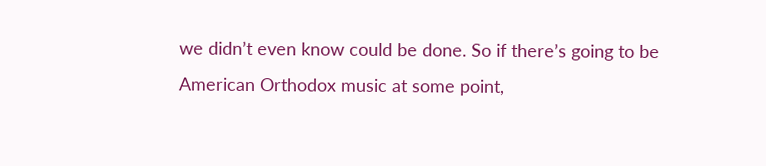we didn’t even know could be done. So if there’s going to be American Orthodox music at some point,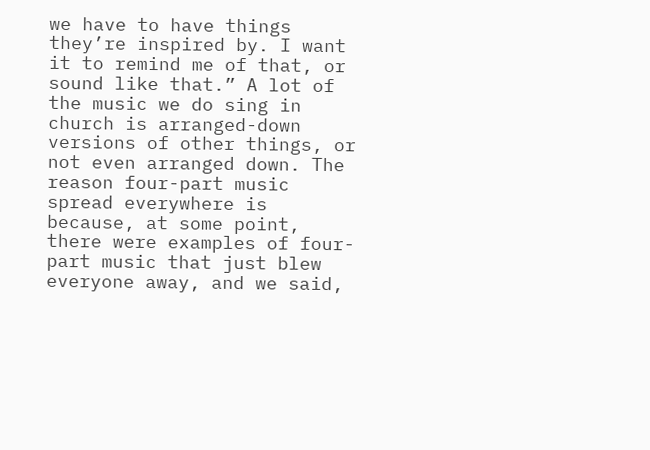we have to have things they’re inspired by. I want it to remind me of that, or sound like that.” A lot of the music we do sing in church is arranged-down versions of other things, or not even arranged down. The reason four-part music spread everywhere is because, at some point, there were examples of four-part music that just blew everyone away, and we said,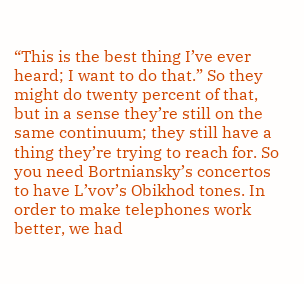“This is the best thing I’ve ever heard; I want to do that.” So they might do twenty percent of that, but in a sense they’re still on the same continuum; they still have a thing they’re trying to reach for. So you need Bortniansky’s concertos to have L’vov’s Obikhod tones. In order to make telephones work better, we had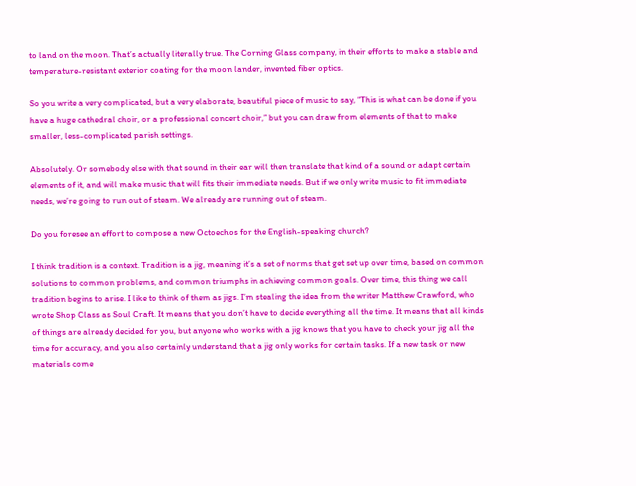to land on the moon. That’s actually literally true. The Corning Glass company, in their efforts to make a stable and temperature-resistant exterior coating for the moon lander, invented fiber optics.

So you write a very complicated, but a very elaborate, beautiful piece of music to say, “This is what can be done if you have a huge cathedral choir, or a professional concert choir,” but you can draw from elements of that to make smaller, less-complicated parish settings.

Absolutely. Or somebody else with that sound in their ear will then translate that kind of a sound or adapt certain elements of it, and will make music that will fits their immediate needs. But if we only write music to fit immediate needs, we’re going to run out of steam. We already are running out of steam.

Do you foresee an effort to compose a new Octoechos for the English-speaking church?

I think tradition is a context. Tradition is a jig, meaning it’s a set of norms that get set up over time, based on common solutions to common problems, and common triumphs in achieving common goals. Over time, this thing we call tradition begins to arise. I like to think of them as jigs. I’m stealing the idea from the writer Matthew Crawford, who wrote Shop Class as Soul Craft. It means that you don’t have to decide everything all the time. It means that all kinds of things are already decided for you, but anyone who works with a jig knows that you have to check your jig all the time for accuracy, and you also certainly understand that a jig only works for certain tasks. If a new task or new materials come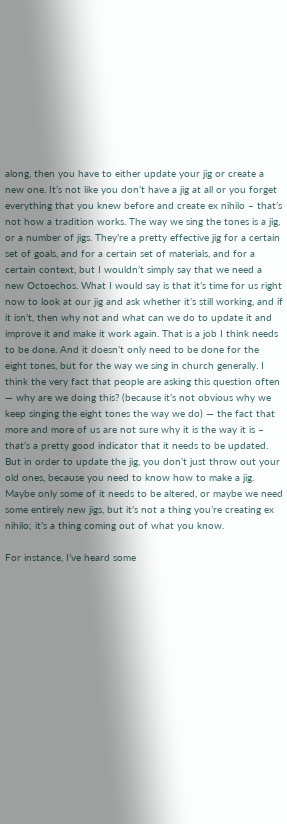along, then you have to either update your jig or create a new one. It’s not like you don’t have a jig at all or you forget everything that you knew before and create ex nihilo – that’s not how a tradition works. The way we sing the tones is a jig, or a number of jigs. They’re a pretty effective jig for a certain set of goals, and for a certain set of materials, and for a certain context, but I wouldn’t simply say that we need a new Octoechos. What I would say is that it’s time for us right now to look at our jig and ask whether it’s still working, and if it isn’t, then why not and what can we do to update it and improve it and make it work again. That is a job I think needs to be done. And it doesn’t only need to be done for the eight tones, but for the way we sing in church generally. I think the very fact that people are asking this question often — why are we doing this? (because it’s not obvious why we keep singing the eight tones the way we do) — the fact that more and more of us are not sure why it is the way it is – that’s a pretty good indicator that it needs to be updated. But in order to update the jig, you don’t just throw out your old ones, because you need to know how to make a jig. Maybe only some of it needs to be altered, or maybe we need some entirely new jigs, but it’s not a thing you’re creating ex nihilo; it’s a thing coming out of what you know.

For instance, I’ve heard some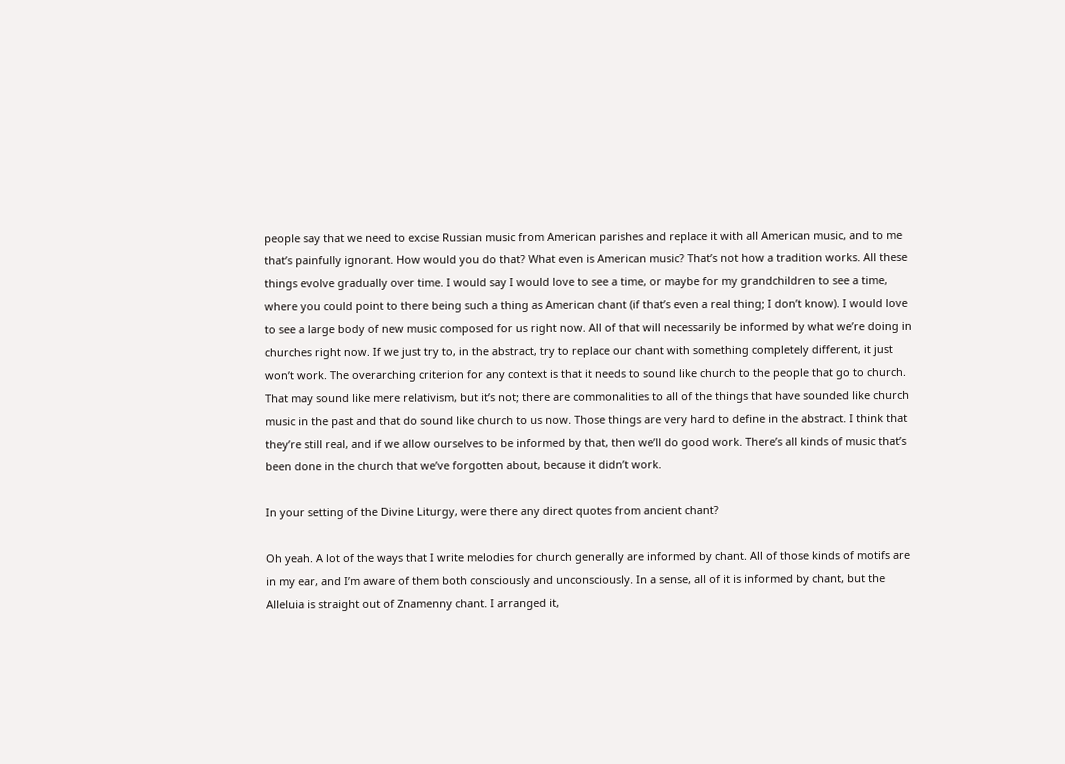people say that we need to excise Russian music from American parishes and replace it with all American music, and to me that’s painfully ignorant. How would you do that? What even is American music? That’s not how a tradition works. All these things evolve gradually over time. I would say I would love to see a time, or maybe for my grandchildren to see a time, where you could point to there being such a thing as American chant (if that’s even a real thing; I don’t know). I would love to see a large body of new music composed for us right now. All of that will necessarily be informed by what we’re doing in churches right now. If we just try to, in the abstract, try to replace our chant with something completely different, it just won’t work. The overarching criterion for any context is that it needs to sound like church to the people that go to church. That may sound like mere relativism, but it’s not; there are commonalities to all of the things that have sounded like church music in the past and that do sound like church to us now. Those things are very hard to define in the abstract. I think that they’re still real, and if we allow ourselves to be informed by that, then we’ll do good work. There’s all kinds of music that’s been done in the church that we’ve forgotten about, because it didn’t work.

In your setting of the Divine Liturgy, were there any direct quotes from ancient chant?

Oh yeah. A lot of the ways that I write melodies for church generally are informed by chant. All of those kinds of motifs are in my ear, and I’m aware of them both consciously and unconsciously. In a sense, all of it is informed by chant, but the Alleluia is straight out of Znamenny chant. I arranged it,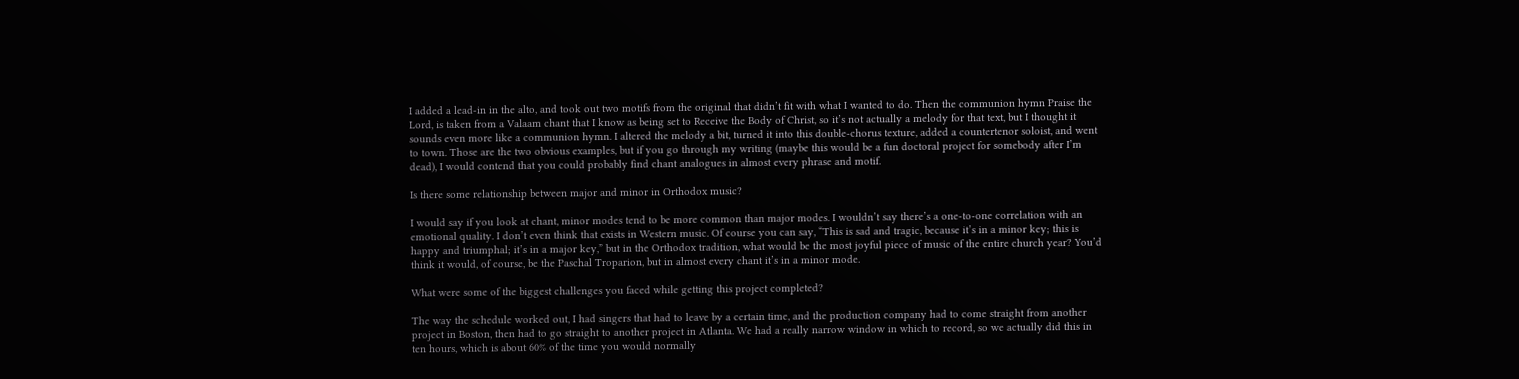I added a lead-in in the alto, and took out two motifs from the original that didn’t fit with what I wanted to do. Then the communion hymn Praise the Lord, is taken from a Valaam chant that I know as being set to Receive the Body of Christ, so it’s not actually a melody for that text, but I thought it sounds even more like a communion hymn. I altered the melody a bit, turned it into this double-chorus texture, added a countertenor soloist, and went to town. Those are the two obvious examples, but if you go through my writing (maybe this would be a fun doctoral project for somebody after I’m dead), I would contend that you could probably find chant analogues in almost every phrase and motif.

Is there some relationship between major and minor in Orthodox music?

I would say if you look at chant, minor modes tend to be more common than major modes. I wouldn’t say there’s a one-to-one correlation with an emotional quality. I don’t even think that exists in Western music. Of course you can say, “This is sad and tragic, because it’s in a minor key; this is happy and triumphal; it’s in a major key,” but in the Orthodox tradition, what would be the most joyful piece of music of the entire church year? You’d think it would, of course, be the Paschal Troparion, but in almost every chant it’s in a minor mode.

What were some of the biggest challenges you faced while getting this project completed?

The way the schedule worked out, I had singers that had to leave by a certain time, and the production company had to come straight from another project in Boston, then had to go straight to another project in Atlanta. We had a really narrow window in which to record, so we actually did this in ten hours, which is about 60% of the time you would normally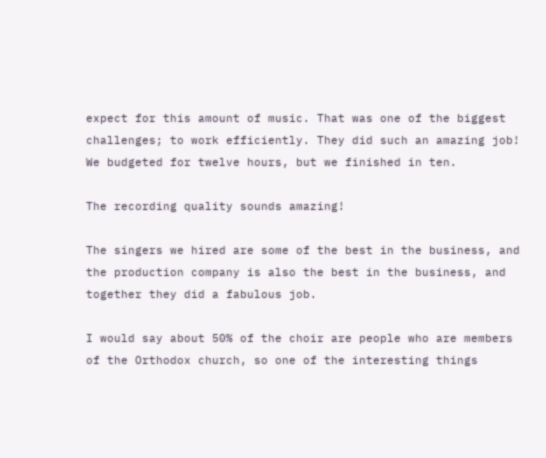expect for this amount of music. That was one of the biggest challenges; to work efficiently. They did such an amazing job! We budgeted for twelve hours, but we finished in ten.

The recording quality sounds amazing!

The singers we hired are some of the best in the business, and the production company is also the best in the business, and together they did a fabulous job.

I would say about 50% of the choir are people who are members of the Orthodox church, so one of the interesting things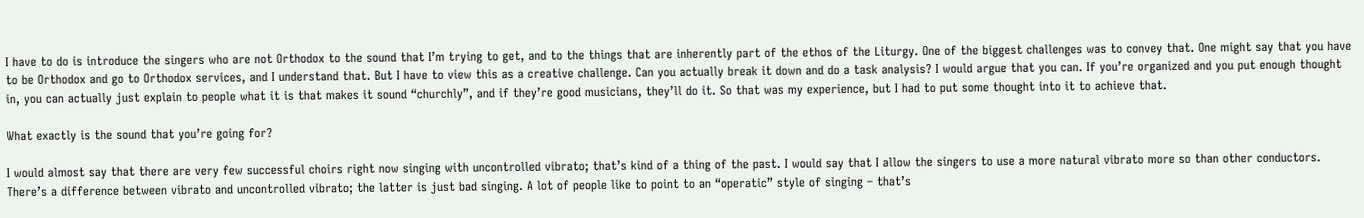I have to do is introduce the singers who are not Orthodox to the sound that I’m trying to get, and to the things that are inherently part of the ethos of the Liturgy. One of the biggest challenges was to convey that. One might say that you have to be Orthodox and go to Orthodox services, and I understand that. But I have to view this as a creative challenge. Can you actually break it down and do a task analysis? I would argue that you can. If you’re organized and you put enough thought in, you can actually just explain to people what it is that makes it sound “churchly”, and if they’re good musicians, they’ll do it. So that was my experience, but I had to put some thought into it to achieve that.

What exactly is the sound that you’re going for?

I would almost say that there are very few successful choirs right now singing with uncontrolled vibrato; that’s kind of a thing of the past. I would say that I allow the singers to use a more natural vibrato more so than other conductors. There’s a difference between vibrato and uncontrolled vibrato; the latter is just bad singing. A lot of people like to point to an “operatic” style of singing – that’s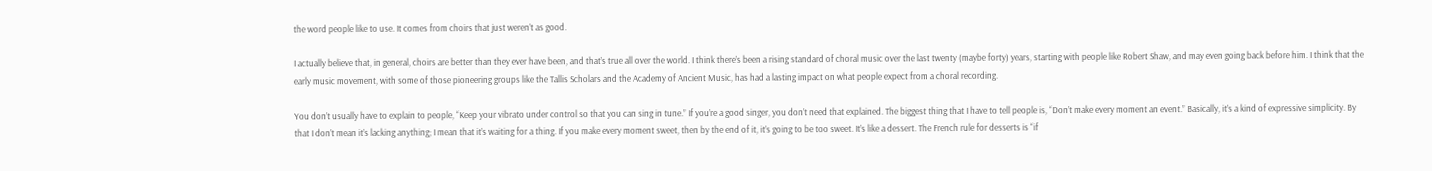the word people like to use. It comes from choirs that just weren’t as good.

I actually believe that, in general, choirs are better than they ever have been, and that’s true all over the world. I think there’s been a rising standard of choral music over the last twenty (maybe forty) years, starting with people like Robert Shaw, and may even going back before him. I think that the early music movement, with some of those pioneering groups like the Tallis Scholars and the Academy of Ancient Music, has had a lasting impact on what people expect from a choral recording.

You don’t usually have to explain to people, “Keep your vibrato under control so that you can sing in tune.” If you’re a good singer, you don’t need that explained. The biggest thing that I have to tell people is, “Don’t make every moment an event.” Basically, it’s a kind of expressive simplicity. By that I don’t mean it’s lacking anything; I mean that it’s waiting for a thing. If you make every moment sweet, then by the end of it, it’s going to be too sweet. It’s like a dessert. The French rule for desserts is “if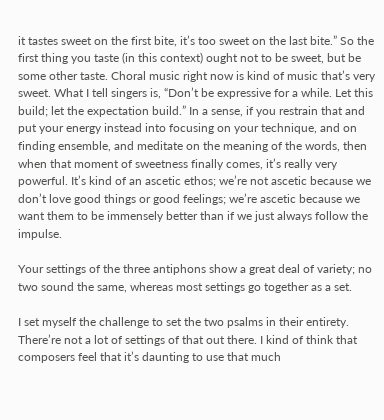it tastes sweet on the first bite, it’s too sweet on the last bite.” So the first thing you taste (in this context) ought not to be sweet, but be some other taste. Choral music right now is kind of music that’s very sweet. What I tell singers is, “Don’t be expressive for a while. Let this build; let the expectation build.” In a sense, if you restrain that and put your energy instead into focusing on your technique, and on finding ensemble, and meditate on the meaning of the words, then when that moment of sweetness finally comes, it’s really very powerful. It’s kind of an ascetic ethos; we’re not ascetic because we don’t love good things or good feelings; we’re ascetic because we want them to be immensely better than if we just always follow the impulse.

Your settings of the three antiphons show a great deal of variety; no two sound the same, whereas most settings go together as a set.

I set myself the challenge to set the two psalms in their entirety. There’re not a lot of settings of that out there. I kind of think that composers feel that it’s daunting to use that much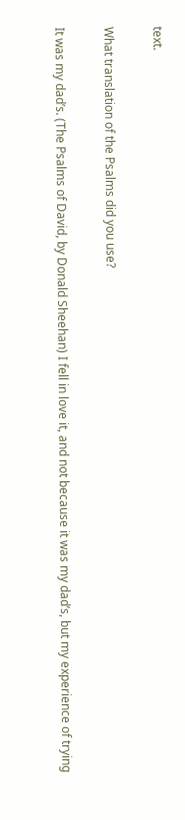text.

What translation of the Psalms did you use?

It was my dad’s. (The Psalms of David, by Donald Sheehan) I fell in love it, and not because it was my dad’s, but my experience of trying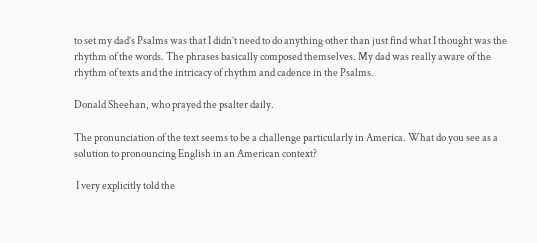to set my dad’s Psalms was that I didn’t need to do anything other than just find what I thought was the rhythm of the words. The phrases basically composed themselves. My dad was really aware of the rhythm of texts and the intricacy of rhythm and cadence in the Psalms.

Donald Sheehan, who prayed the psalter daily.

The pronunciation of the text seems to be a challenge particularly in America. What do you see as a solution to pronouncing English in an American context?

 I very explicitly told the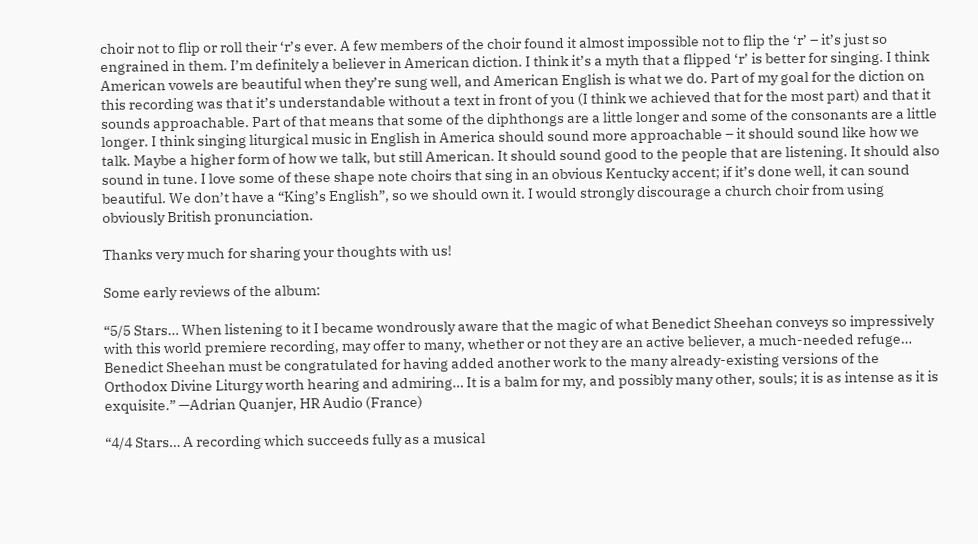choir not to flip or roll their ‘r’s ever. A few members of the choir found it almost impossible not to flip the ‘r’ – it’s just so engrained in them. I’m definitely a believer in American diction. I think it’s a myth that a flipped ‘r’ is better for singing. I think American vowels are beautiful when they’re sung well, and American English is what we do. Part of my goal for the diction on this recording was that it’s understandable without a text in front of you (I think we achieved that for the most part) and that it sounds approachable. Part of that means that some of the diphthongs are a little longer and some of the consonants are a little longer. I think singing liturgical music in English in America should sound more approachable – it should sound like how we talk. Maybe a higher form of how we talk, but still American. It should sound good to the people that are listening. It should also sound in tune. I love some of these shape note choirs that sing in an obvious Kentucky accent; if it’s done well, it can sound beautiful. We don’t have a “King’s English”, so we should own it. I would strongly discourage a church choir from using obviously British pronunciation.

Thanks very much for sharing your thoughts with us!

Some early reviews of the album:

“5/5 Stars… When listening to it I became wondrously aware that the magic of what Benedict Sheehan conveys so impressively with this world premiere recording, may offer to many, whether or not they are an active believer, a much-needed refuge… Benedict Sheehan must be congratulated for having added another work to the many already-existing versions of the Orthodox Divine Liturgy worth hearing and admiring… It is a balm for my, and possibly many other, souls; it is as intense as it is exquisite.” —Adrian Quanjer, HR Audio (France)

“4/4 Stars… A recording which succeeds fully as a musical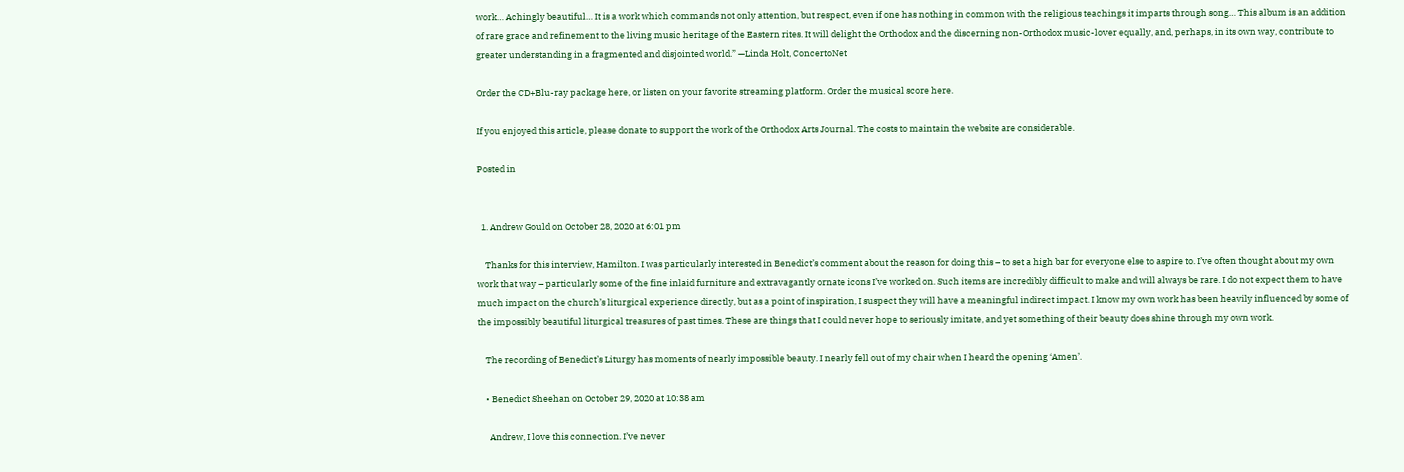work… Achingly beautiful… It is a work which commands not only attention, but respect, even if one has nothing in common with the religious teachings it imparts through song… This album is an addition of rare grace and refinement to the living music heritage of the Eastern rites. It will delight the Orthodox and the discerning non-Orthodox music-lover equally, and, perhaps, in its own way, contribute to greater understanding in a fragmented and disjointed world.” —Linda Holt, ConcertoNet

Order the CD+Blu-ray package here, or listen on your favorite streaming platform. Order the musical score here.

If you enjoyed this article, please donate to support the work of the Orthodox Arts Journal. The costs to maintain the website are considerable.

Posted in


  1. Andrew Gould on October 28, 2020 at 6:01 pm

    Thanks for this interview, Hamilton. I was particularly interested in Benedict’s comment about the reason for doing this – to set a high bar for everyone else to aspire to. I’ve often thought about my own work that way – particularly some of the fine inlaid furniture and extravagantly ornate icons I’ve worked on. Such items are incredibly difficult to make and will always be rare. I do not expect them to have much impact on the church’s liturgical experience directly, but as a point of inspiration, I suspect they will have a meaningful indirect impact. I know my own work has been heavily influenced by some of the impossibly beautiful liturgical treasures of past times. These are things that I could never hope to seriously imitate, and yet something of their beauty does shine through my own work.

    The recording of Benedict’s Liturgy has moments of nearly impossible beauty. I nearly fell out of my chair when I heard the opening ‘Amen’.

    • Benedict Sheehan on October 29, 2020 at 10:38 am

      Andrew, I love this connection. I’ve never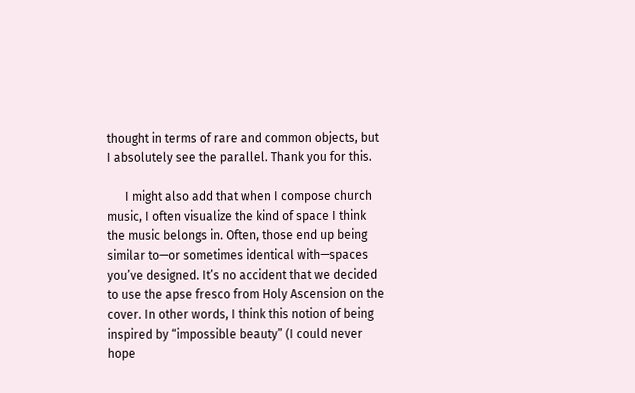thought in terms of rare and common objects, but I absolutely see the parallel. Thank you for this.

      I might also add that when I compose church music, I often visualize the kind of space I think the music belongs in. Often, those end up being similar to—or sometimes identical with—spaces you’ve designed. It’s no accident that we decided to use the apse fresco from Holy Ascension on the cover. In other words, I think this notion of being inspired by “impossible beauty” (I could never hope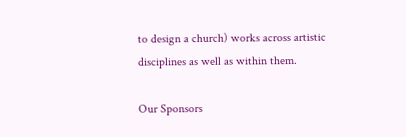to design a church) works across artistic disciplines as well as within them.

Our Sponsors